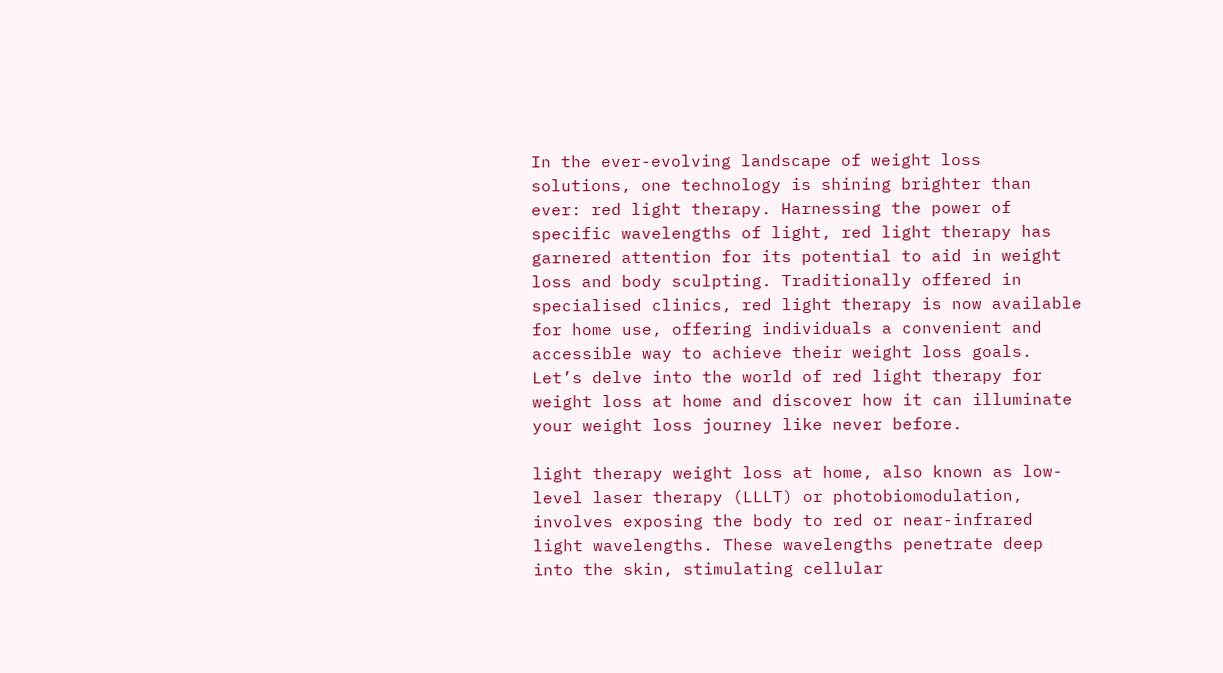In the ever-evolving landscape of weight loss solutions, one technology is shining brighter than ever: red light therapy. Harnessing the power of specific wavelengths of light, red light therapy has garnered attention for its potential to aid in weight loss and body sculpting. Traditionally offered in specialised clinics, red light therapy is now available for home use, offering individuals a convenient and accessible way to achieve their weight loss goals. Let’s delve into the world of red light therapy for weight loss at home and discover how it can illuminate your weight loss journey like never before.

light therapy weight loss at home, also known as low-level laser therapy (LLLT) or photobiomodulation, involves exposing the body to red or near-infrared light wavelengths. These wavelengths penetrate deep into the skin, stimulating cellular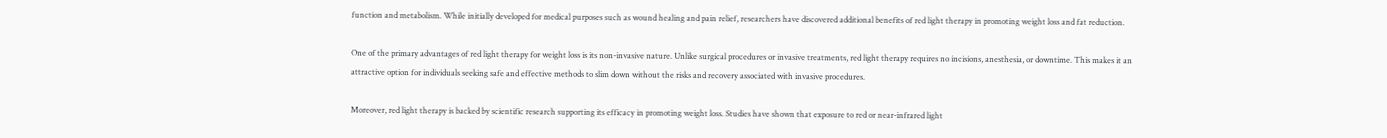function and metabolism. While initially developed for medical purposes such as wound healing and pain relief, researchers have discovered additional benefits of red light therapy in promoting weight loss and fat reduction.

One of the primary advantages of red light therapy for weight loss is its non-invasive nature. Unlike surgical procedures or invasive treatments, red light therapy requires no incisions, anesthesia, or downtime. This makes it an attractive option for individuals seeking safe and effective methods to slim down without the risks and recovery associated with invasive procedures.

Moreover, red light therapy is backed by scientific research supporting its efficacy in promoting weight loss. Studies have shown that exposure to red or near-infrared light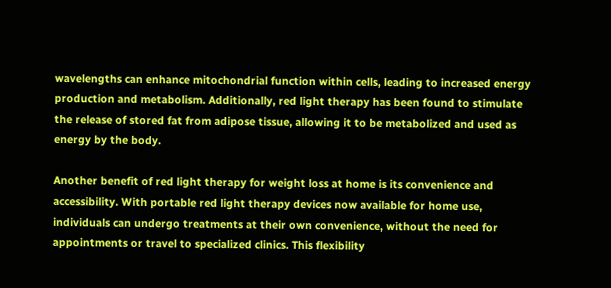wavelengths can enhance mitochondrial function within cells, leading to increased energy production and metabolism. Additionally, red light therapy has been found to stimulate the release of stored fat from adipose tissue, allowing it to be metabolized and used as energy by the body.

Another benefit of red light therapy for weight loss at home is its convenience and accessibility. With portable red light therapy devices now available for home use, individuals can undergo treatments at their own convenience, without the need for appointments or travel to specialized clinics. This flexibility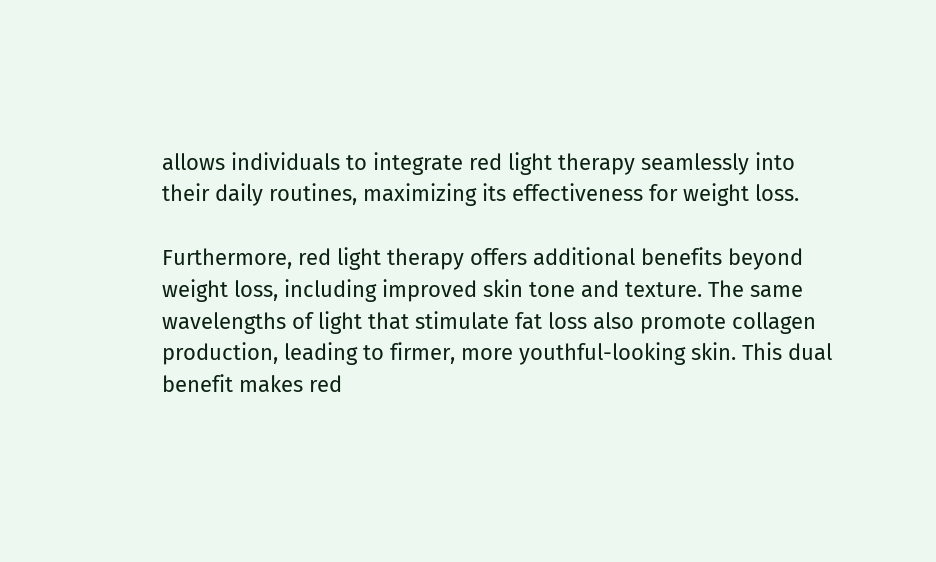allows individuals to integrate red light therapy seamlessly into their daily routines, maximizing its effectiveness for weight loss.

Furthermore, red light therapy offers additional benefits beyond weight loss, including improved skin tone and texture. The same wavelengths of light that stimulate fat loss also promote collagen production, leading to firmer, more youthful-looking skin. This dual benefit makes red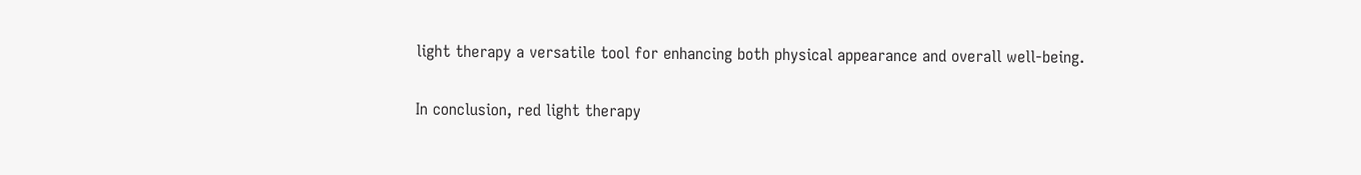light therapy a versatile tool for enhancing both physical appearance and overall well-being.

In conclusion, red light therapy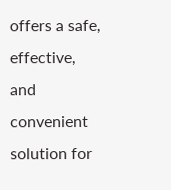offers a safe, effective, and convenient solution for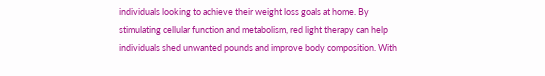individuals looking to achieve their weight loss goals at home. By stimulating cellular function and metabolism, red light therapy can help individuals shed unwanted pounds and improve body composition. With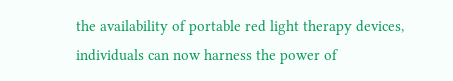the availability of portable red light therapy devices, individuals can now harness the power of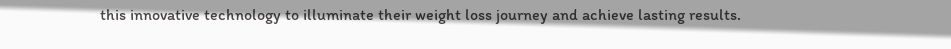this innovative technology to illuminate their weight loss journey and achieve lasting results.